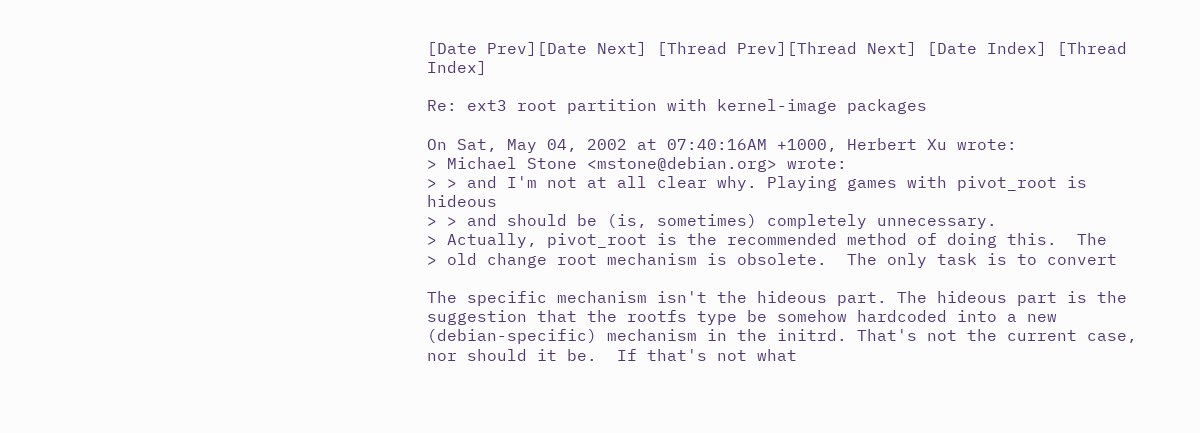[Date Prev][Date Next] [Thread Prev][Thread Next] [Date Index] [Thread Index]

Re: ext3 root partition with kernel-image packages

On Sat, May 04, 2002 at 07:40:16AM +1000, Herbert Xu wrote:
> Michael Stone <mstone@debian.org> wrote:
> > and I'm not at all clear why. Playing games with pivot_root is hideous
> > and should be (is, sometimes) completely unnecessary.
> Actually, pivot_root is the recommended method of doing this.  The
> old change root mechanism is obsolete.  The only task is to convert

The specific mechanism isn't the hideous part. The hideous part is the
suggestion that the rootfs type be somehow hardcoded into a new
(debian-specific) mechanism in the initrd. That's not the current case,
nor should it be.  If that's not what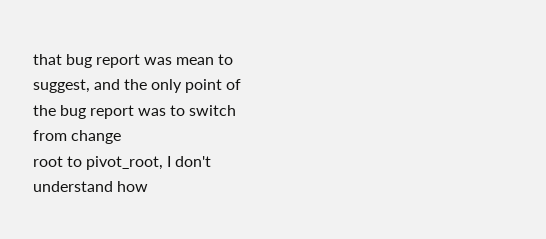that bug report was mean to
suggest, and the only point of the bug report was to switch from change
root to pivot_root, I don't understand how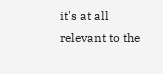it's at all relevant to the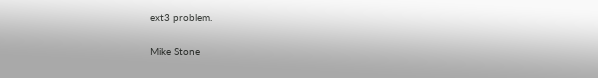ext3 problem.

Mike Stone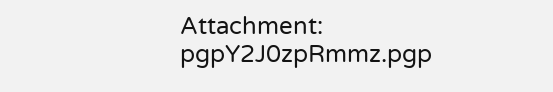Attachment: pgpY2J0zpRmmz.pgp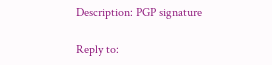Description: PGP signature

Reply to: